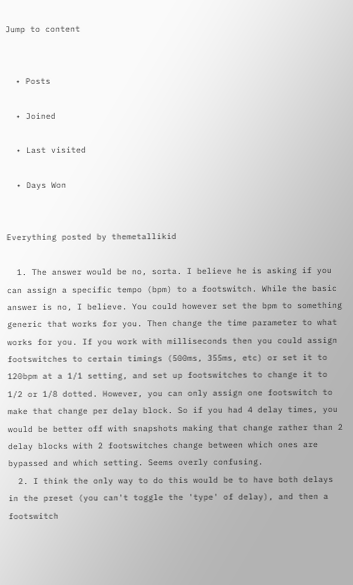Jump to content


  • Posts

  • Joined

  • Last visited

  • Days Won


Everything posted by themetallikid

  1. The answer would be no, sorta. I believe he is asking if you can assign a specific tempo (bpm) to a footswitch. While the basic answer is no, I believe. You could however set the bpm to something generic that works for you. Then change the time parameter to what works for you. If you work with milliseconds then you could assign footswitches to certain timings (500ms, 355ms, etc) or set it to 120bpm at a 1/1 setting, and set up footswitches to change it to 1/2 or 1/8 dotted. However, you can only assign one footswitch to make that change per delay block. So if you had 4 delay times, you would be better off with snapshots making that change rather than 2 delay blocks with 2 footswitches change between which ones are bypassed and which setting. Seems overly confusing.
  2. I think the only way to do this would be to have both delays in the preset (you can't toggle the 'type' of delay), and then a footswitch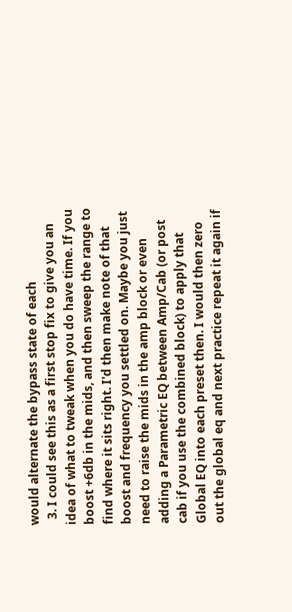would alternate the bypass state of each
  3. I could see this as a first stop fix to give you an idea of what to tweak when you do have time. If you boost +6db in the mids, and then sweep the range to find where it sits right. I'd then make note of that boost and frequency you settled on. Maybe you just need to raise the mids in the amp block or even adding a Parametric EQ between Amp/Cab (or post cab if you use the combined block) to apply that Global EQ into each preset then. I would then zero out the global eq and next practice repeat it again if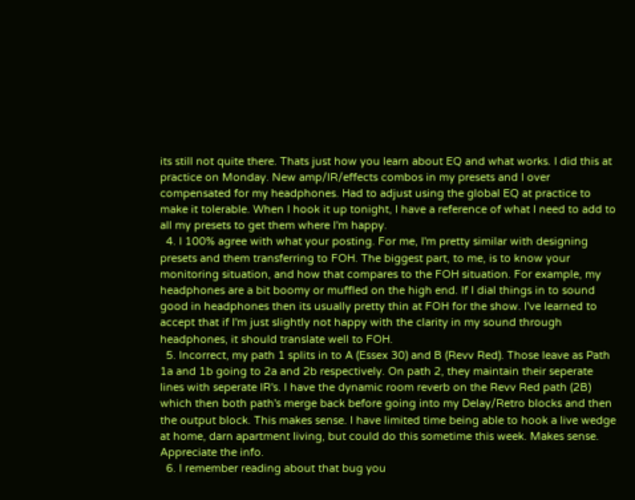its still not quite there. Thats just how you learn about EQ and what works. I did this at practice on Monday. New amp/IR/effects combos in my presets and I over compensated for my headphones. Had to adjust using the global EQ at practice to make it tolerable. When I hook it up tonight, I have a reference of what I need to add to all my presets to get them where I'm happy.
  4. I 100% agree with what your posting. For me, I'm pretty similar with designing presets and them transferring to FOH. The biggest part, to me, is to know your monitoring situation, and how that compares to the FOH situation. For example, my headphones are a bit boomy or muffled on the high end. If I dial things in to sound good in headphones then its usually pretty thin at FOH for the show. I've learned to accept that if I'm just slightly not happy with the clarity in my sound through headphones, it should translate well to FOH.
  5. Incorrect, my path 1 splits in to A (Essex 30) and B (Revv Red). Those leave as Path 1a and 1b going to 2a and 2b respectively. On path 2, they maintain their seperate lines with seperate IR's. I have the dynamic room reverb on the Revv Red path (2B) which then both path's merge back before going into my Delay/Retro blocks and then the output block. This makes sense. I have limited time being able to hook a live wedge at home, darn apartment living, but could do this sometime this week. Makes sense. Appreciate the info.
  6. I remember reading about that bug you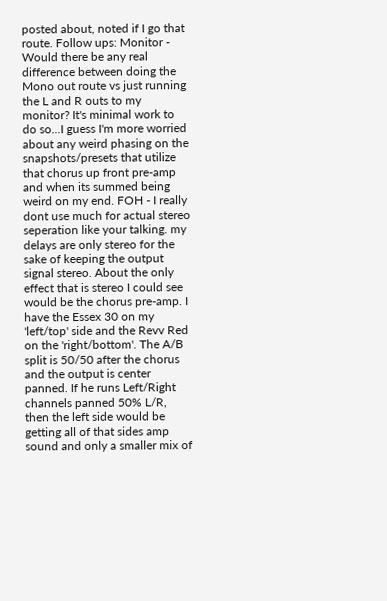posted about, noted if I go that route. Follow ups: Monitor - Would there be any real difference between doing the Mono out route vs just running the L and R outs to my monitor? It's minimal work to do so...I guess I'm more worried about any weird phasing on the snapshots/presets that utilize that chorus up front pre-amp and when its summed being weird on my end. FOH - I really dont use much for actual stereo seperation like your talking. my delays are only stereo for the sake of keeping the output signal stereo. About the only effect that is stereo I could see would be the chorus pre-amp. I have the Essex 30 on my 'left/top' side and the Revv Red on the 'right/bottom'. The A/B split is 50/50 after the chorus and the output is center panned. If he runs Left/Right channels panned 50% L/R, then the left side would be getting all of that sides amp sound and only a smaller mix of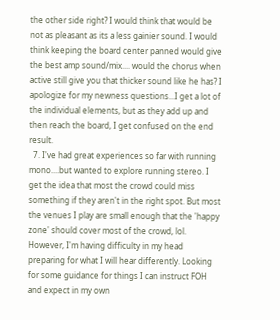the other side right? I would think that would be not as pleasant as its a less gainier sound. I would think keeping the board center panned would give the best amp sound/mix.... would the chorus when active still give you that thicker sound like he has? I apologize for my newness questions...I get a lot of the individual elements, but as they add up and then reach the board, I get confused on the end result.
  7. I've had great experiences so far with running mono....but wanted to explore running stereo. I get the idea that most the crowd could miss something if they aren't in the right spot. But most the venues I play are small enough that the 'happy zone' should cover most of the crowd, lol. However, I'm having difficulty in my head preparing for what I will hear differently. Looking for some guidance for things I can instruct FOH and expect in my own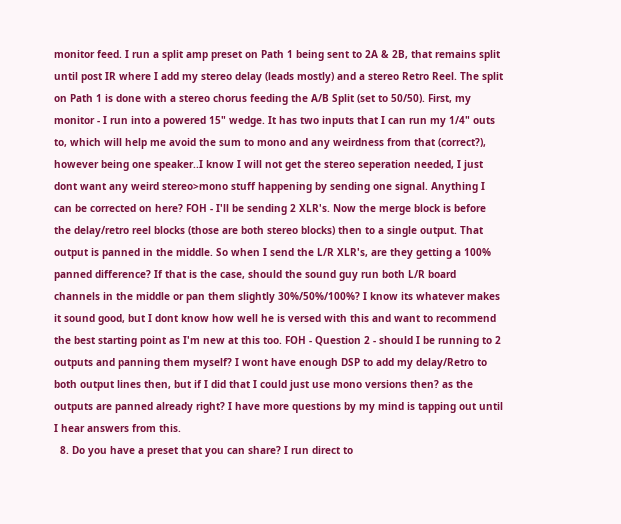monitor feed. I run a split amp preset on Path 1 being sent to 2A & 2B, that remains split until post IR where I add my stereo delay (leads mostly) and a stereo Retro Reel. The split on Path 1 is done with a stereo chorus feeding the A/B Split (set to 50/50). First, my monitor - I run into a powered 15" wedge. It has two inputs that I can run my 1/4" outs to, which will help me avoid the sum to mono and any weirdness from that (correct?), however being one speaker..I know I will not get the stereo seperation needed, I just dont want any weird stereo>mono stuff happening by sending one signal. Anything I can be corrected on here? FOH - I'll be sending 2 XLR's. Now the merge block is before the delay/retro reel blocks (those are both stereo blocks) then to a single output. That output is panned in the middle. So when I send the L/R XLR's, are they getting a 100% panned difference? If that is the case, should the sound guy run both L/R board channels in the middle or pan them slightly 30%/50%/100%? I know its whatever makes it sound good, but I dont know how well he is versed with this and want to recommend the best starting point as I'm new at this too. FOH - Question 2 - should I be running to 2 outputs and panning them myself? I wont have enough DSP to add my delay/Retro to both output lines then, but if I did that I could just use mono versions then? as the outputs are panned already right? I have more questions by my mind is tapping out until I hear answers from this.
  8. Do you have a preset that you can share? I run direct to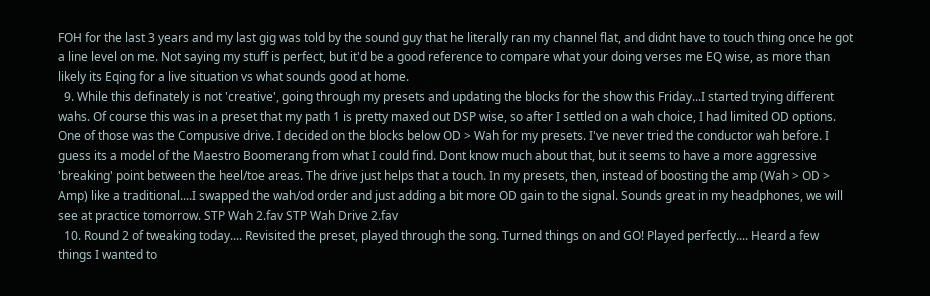FOH for the last 3 years and my last gig was told by the sound guy that he literally ran my channel flat, and didnt have to touch thing once he got a line level on me. Not saying my stuff is perfect, but it'd be a good reference to compare what your doing verses me EQ wise, as more than likely its Eqing for a live situation vs what sounds good at home.
  9. While this definately is not 'creative', going through my presets and updating the blocks for the show this Friday...I started trying different wahs. Of course this was in a preset that my path 1 is pretty maxed out DSP wise, so after I settled on a wah choice, I had limited OD options. One of those was the Compusive drive. I decided on the blocks below OD > Wah for my presets. I've never tried the conductor wah before. I guess its a model of the Maestro Boomerang from what I could find. Dont know much about that, but it seems to have a more aggressive 'breaking' point between the heel/toe areas. The drive just helps that a touch. In my presets, then, instead of boosting the amp (Wah > OD > Amp) like a traditional....I swapped the wah/od order and just adding a bit more OD gain to the signal. Sounds great in my headphones, we will see at practice tomorrow. STP Wah 2.fav STP Wah Drive 2.fav
  10. Round 2 of tweaking today.... Revisited the preset, played through the song. Turned things on and GO! Played perfectly.... Heard a few things I wanted to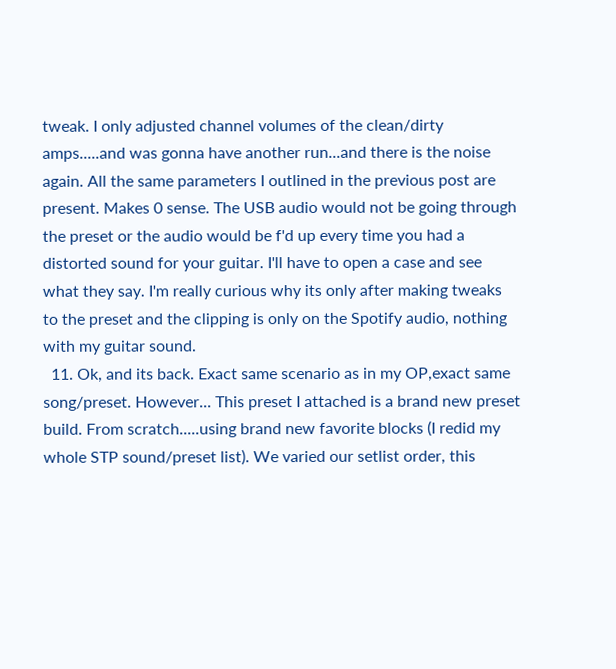tweak. I only adjusted channel volumes of the clean/dirty amps.....and was gonna have another run...and there is the noise again. All the same parameters I outlined in the previous post are present. Makes 0 sense. The USB audio would not be going through the preset or the audio would be f'd up every time you had a distorted sound for your guitar. I'll have to open a case and see what they say. I'm really curious why its only after making tweaks to the preset and the clipping is only on the Spotify audio, nothing with my guitar sound.
  11. Ok, and its back. Exact same scenario as in my OP,exact same song/preset. However... This preset I attached is a brand new preset build. From scratch.....using brand new favorite blocks (I redid my whole STP sound/preset list). We varied our setlist order, this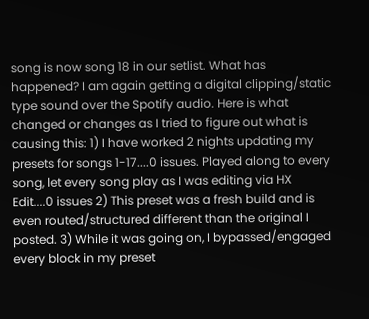song is now song 18 in our setlist. What has happened? I am again getting a digital clipping/static type sound over the Spotify audio. Here is what changed or changes as I tried to figure out what is causing this: 1) I have worked 2 nights updating my presets for songs 1-17....0 issues. Played along to every song, let every song play as I was editing via HX Edit....0 issues 2) This preset was a fresh build and is even routed/structured different than the original I posted. 3) While it was going on, I bypassed/engaged every block in my preset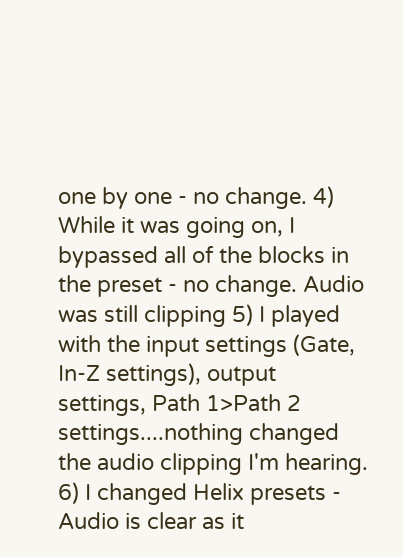one by one - no change. 4) While it was going on, I bypassed all of the blocks in the preset - no change. Audio was still clipping 5) I played with the input settings (Gate, In-Z settings), output settings, Path 1>Path 2 settings....nothing changed the audio clipping I'm hearing. 6) I changed Helix presets - Audio is clear as it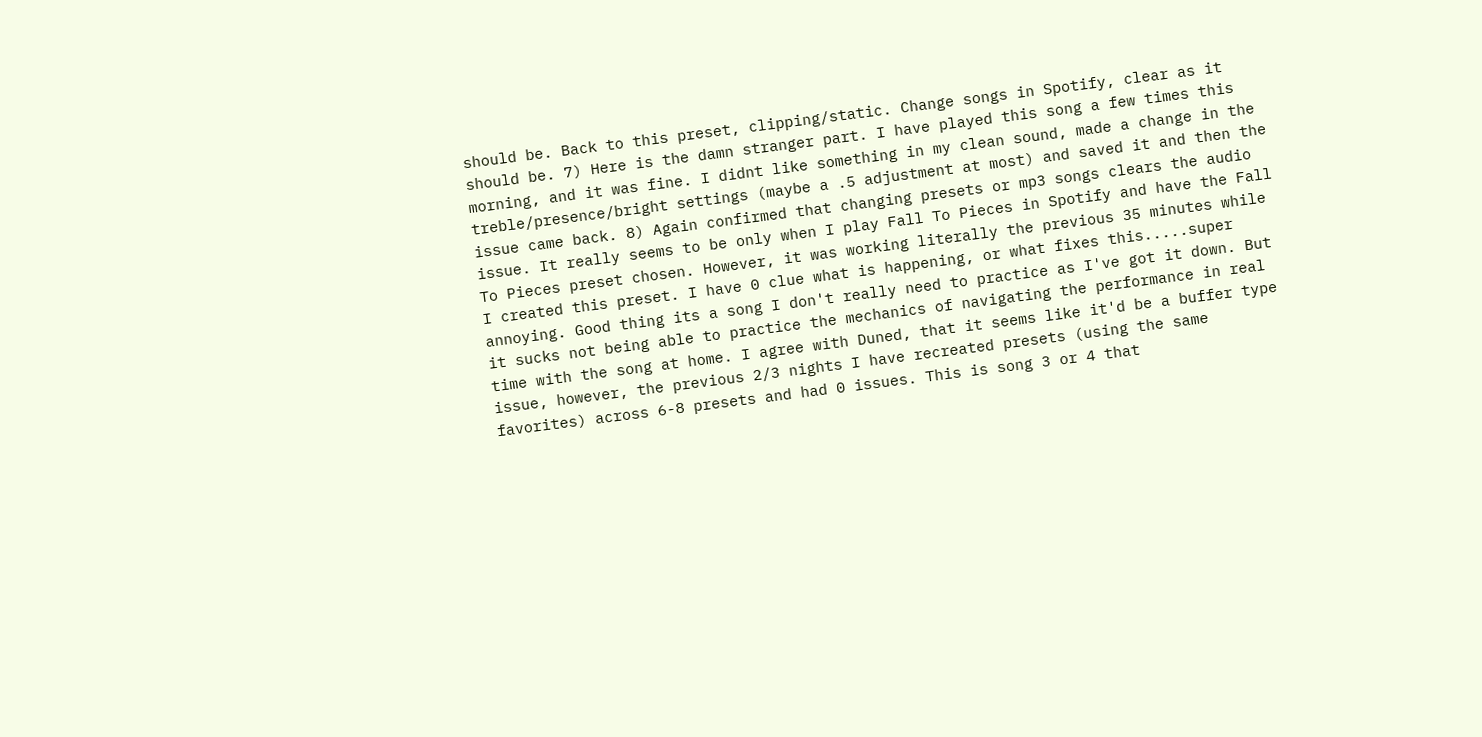should be. Back to this preset, clipping/static. Change songs in Spotify, clear as it should be. 7) Here is the damn stranger part. I have played this song a few times this morning, and it was fine. I didnt like something in my clean sound, made a change in the treble/presence/bright settings (maybe a .5 adjustment at most) and saved it and then the issue came back. 8) Again confirmed that changing presets or mp3 songs clears the audio issue. It really seems to be only when I play Fall To Pieces in Spotify and have the Fall To Pieces preset chosen. However, it was working literally the previous 35 minutes while I created this preset. I have 0 clue what is happening, or what fixes this.....super annoying. Good thing its a song I don't really need to practice as I've got it down. But it sucks not being able to practice the mechanics of navigating the performance in real time with the song at home. I agree with Duned, that it seems like it'd be a buffer type issue, however, the previous 2/3 nights I have recreated presets (using the same favorites) across 6-8 presets and had 0 issues. This is song 3 or 4 that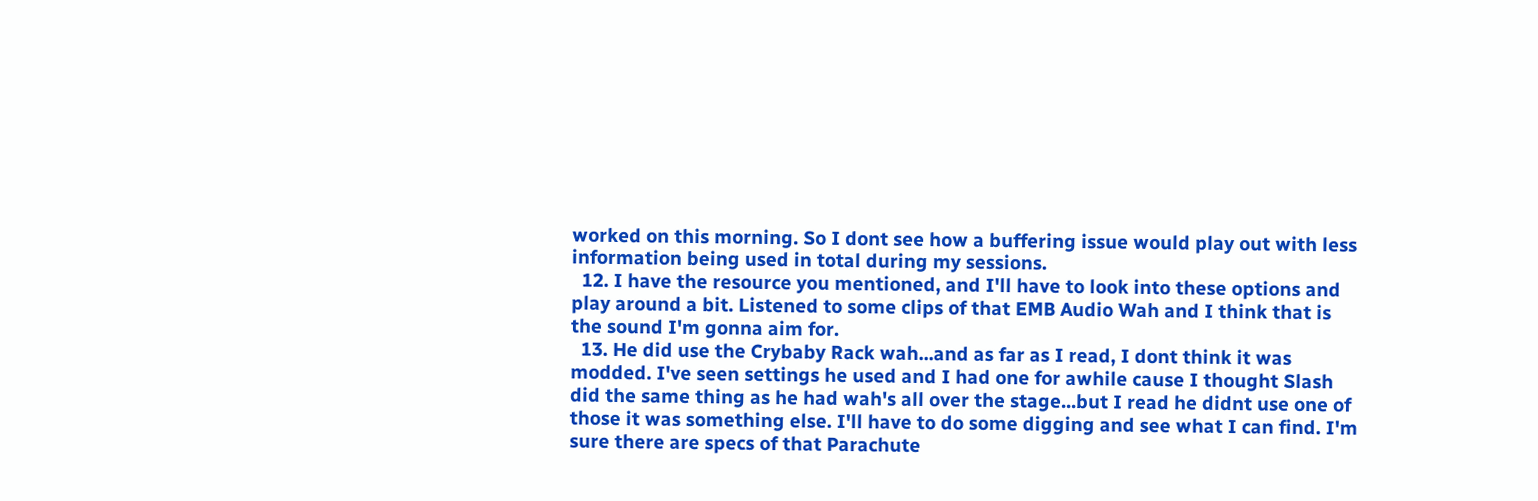worked on this morning. So I dont see how a buffering issue would play out with less information being used in total during my sessions.
  12. I have the resource you mentioned, and I'll have to look into these options and play around a bit. Listened to some clips of that EMB Audio Wah and I think that is the sound I'm gonna aim for.
  13. He did use the Crybaby Rack wah...and as far as I read, I dont think it was modded. I've seen settings he used and I had one for awhile cause I thought Slash did the same thing as he had wah's all over the stage...but I read he didnt use one of those it was something else. I'll have to do some digging and see what I can find. I'm sure there are specs of that Parachute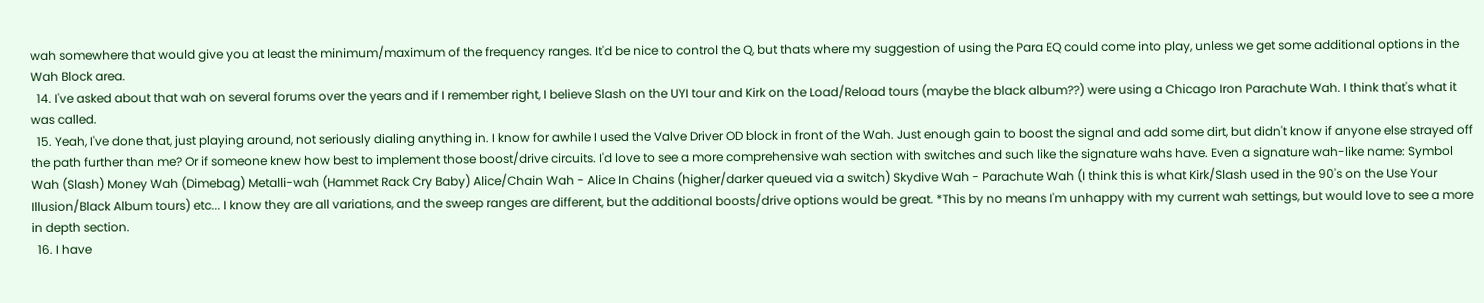wah somewhere that would give you at least the minimum/maximum of the frequency ranges. It'd be nice to control the Q, but thats where my suggestion of using the Para EQ could come into play, unless we get some additional options in the Wah Block area.
  14. I've asked about that wah on several forums over the years and if I remember right, I believe Slash on the UYI tour and Kirk on the Load/Reload tours (maybe the black album??) were using a Chicago Iron Parachute Wah. I think that's what it was called.
  15. Yeah, I've done that, just playing around, not seriously dialing anything in. I know for awhile I used the Valve Driver OD block in front of the Wah. Just enough gain to boost the signal and add some dirt, but didn't know if anyone else strayed off the path further than me? Or if someone knew how best to implement those boost/drive circuits. I'd love to see a more comprehensive wah section with switches and such like the signature wahs have. Even a signature wah-like name: Symbol Wah (Slash) Money Wah (Dimebag) Metalli-wah (Hammet Rack Cry Baby) Alice/Chain Wah - Alice In Chains (higher/darker queued via a switch) Skydive Wah - Parachute Wah (I think this is what Kirk/Slash used in the 90's on the Use Your Illusion/Black Album tours) etc... I know they are all variations, and the sweep ranges are different, but the additional boosts/drive options would be great. *This by no means I'm unhappy with my current wah settings, but would love to see a more in depth section.
  16. I have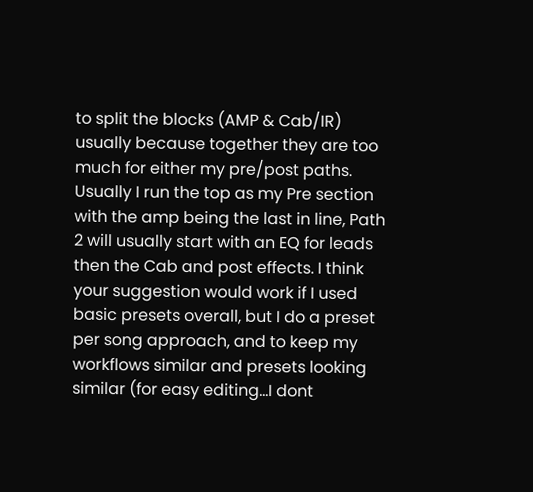to split the blocks (AMP & Cab/IR) usually because together they are too much for either my pre/post paths. Usually I run the top as my Pre section with the amp being the last in line, Path 2 will usually start with an EQ for leads then the Cab and post effects. I think your suggestion would work if I used basic presets overall, but I do a preset per song approach, and to keep my workflows similar and presets looking similar (for easy editing...I dont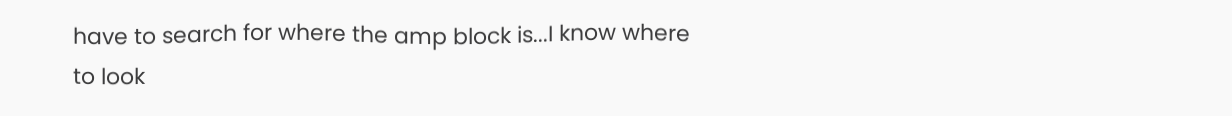have to search for where the amp block is...I know where to look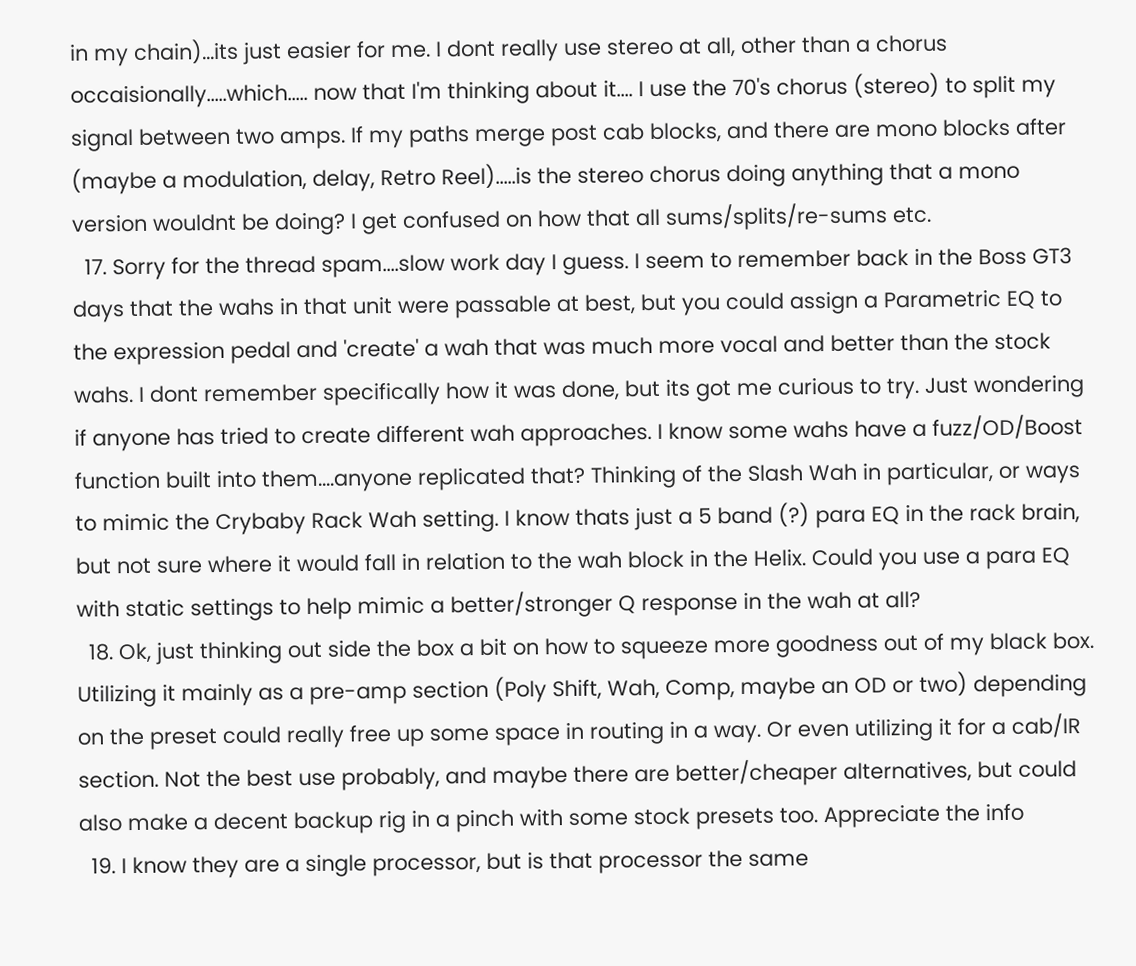in my chain)...its just easier for me. I dont really use stereo at all, other than a chorus occaisionally.....which..... now that I'm thinking about it.... I use the 70's chorus (stereo) to split my signal between two amps. If my paths merge post cab blocks, and there are mono blocks after (maybe a modulation, delay, Retro Reel).....is the stereo chorus doing anything that a mono version wouldnt be doing? I get confused on how that all sums/splits/re-sums etc.
  17. Sorry for the thread spam....slow work day I guess. I seem to remember back in the Boss GT3 days that the wahs in that unit were passable at best, but you could assign a Parametric EQ to the expression pedal and 'create' a wah that was much more vocal and better than the stock wahs. I dont remember specifically how it was done, but its got me curious to try. Just wondering if anyone has tried to create different wah approaches. I know some wahs have a fuzz/OD/Boost function built into them....anyone replicated that? Thinking of the Slash Wah in particular, or ways to mimic the Crybaby Rack Wah setting. I know thats just a 5 band (?) para EQ in the rack brain, but not sure where it would fall in relation to the wah block in the Helix. Could you use a para EQ with static settings to help mimic a better/stronger Q response in the wah at all?
  18. Ok, just thinking out side the box a bit on how to squeeze more goodness out of my black box. Utilizing it mainly as a pre-amp section (Poly Shift, Wah, Comp, maybe an OD or two) depending on the preset could really free up some space in routing in a way. Or even utilizing it for a cab/IR section. Not the best use probably, and maybe there are better/cheaper alternatives, but could also make a decent backup rig in a pinch with some stock presets too. Appreciate the info
  19. I know they are a single processor, but is that processor the same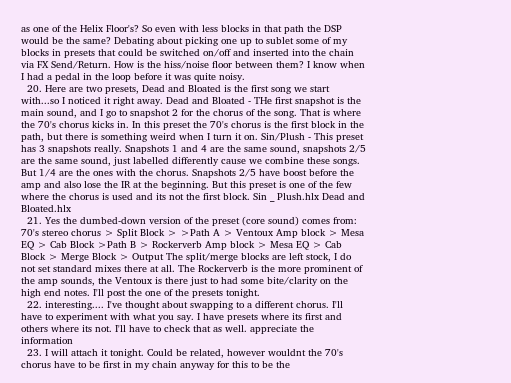as one of the Helix Floor's? So even with less blocks in that path the DSP would be the same? Debating about picking one up to sublet some of my blocks in presets that could be switched on/off and inserted into the chain via FX Send/Return. How is the hiss/noise floor between them? I know when I had a pedal in the loop before it was quite noisy.
  20. Here are two presets, Dead and Bloated is the first song we start with...so I noticed it right away. Dead and Bloated - THe first snapshot is the main sound, and I go to snapshot 2 for the chorus of the song. That is where the 70's chorus kicks in. In this preset the 70's chorus is the first block in the path, but there is something weird when I turn it on. Sin/Plush - This preset has 3 snapshots really. Snapshots 1 and 4 are the same sound, snapshots 2/5 are the same sound, just labelled differently cause we combine these songs. But 1/4 are the ones with the chorus. Snapshots 2/5 have boost before the amp and also lose the IR at the beginning. But this preset is one of the few where the chorus is used and its not the first block. Sin _ Plush.hlx Dead and Bloated.hlx
  21. Yes the dumbed-down version of the preset (core sound) comes from: 70's stereo chorus > Split Block > >Path A > Ventoux Amp block > Mesa EQ > Cab Block >Path B > Rockerverb Amp block > Mesa EQ > Cab Block > Merge Block > Output The split/merge blocks are left stock, I do not set standard mixes there at all. The Rockerverb is the more prominent of the amp sounds, the Ventoux is there just to had some bite/clarity on the high end notes. I'll post the one of the presets tonight.
  22. interesting.... I've thought about swapping to a different chorus. I'll have to experiment with what you say. I have presets where its first and others where its not. I'll have to check that as well. appreciate the information
  23. I will attach it tonight. Could be related, however wouldnt the 70's chorus have to be first in my chain anyway for this to be the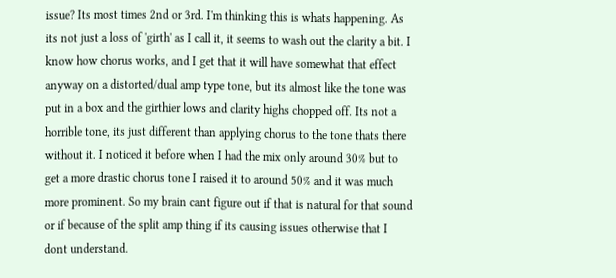issue? Its most times 2nd or 3rd. I'm thinking this is whats happening. As its not just a loss of 'girth' as I call it, it seems to wash out the clarity a bit. I know how chorus works, and I get that it will have somewhat that effect anyway on a distorted/dual amp type tone, but its almost like the tone was put in a box and the girthier lows and clarity highs chopped off. Its not a horrible tone, its just different than applying chorus to the tone thats there without it. I noticed it before when I had the mix only around 30% but to get a more drastic chorus tone I raised it to around 50% and it was much more prominent. So my brain cant figure out if that is natural for that sound or if because of the split amp thing if its causing issues otherwise that I dont understand.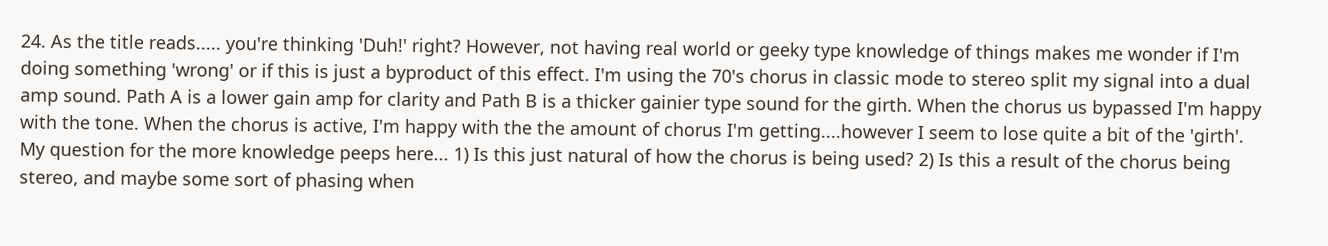24. As the title reads..... you're thinking 'Duh!' right? However, not having real world or geeky type knowledge of things makes me wonder if I'm doing something 'wrong' or if this is just a byproduct of this effect. I'm using the 70's chorus in classic mode to stereo split my signal into a dual amp sound. Path A is a lower gain amp for clarity and Path B is a thicker gainier type sound for the girth. When the chorus us bypassed I'm happy with the tone. When the chorus is active, I'm happy with the the amount of chorus I'm getting....however I seem to lose quite a bit of the 'girth'. My question for the more knowledge peeps here... 1) Is this just natural of how the chorus is being used? 2) Is this a result of the chorus being stereo, and maybe some sort of phasing when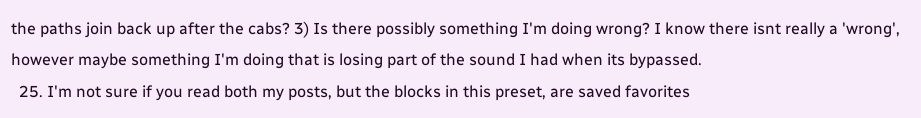the paths join back up after the cabs? 3) Is there possibly something I'm doing wrong? I know there isnt really a 'wrong', however maybe something I'm doing that is losing part of the sound I had when its bypassed.
  25. I'm not sure if you read both my posts, but the blocks in this preset, are saved favorites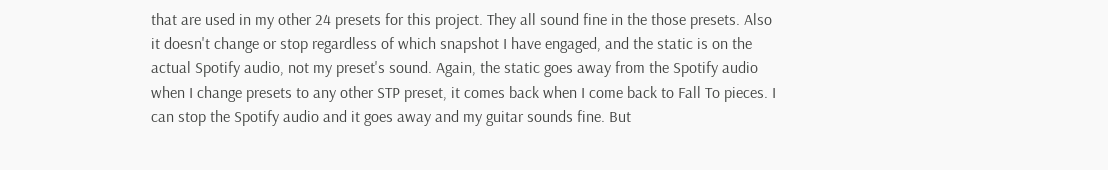that are used in my other 24 presets for this project. They all sound fine in the those presets. Also it doesn't change or stop regardless of which snapshot I have engaged, and the static is on the actual Spotify audio, not my preset's sound. Again, the static goes away from the Spotify audio when I change presets to any other STP preset, it comes back when I come back to Fall To pieces. I can stop the Spotify audio and it goes away and my guitar sounds fine. But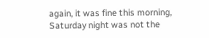again, it was fine this morning, Saturday night was not the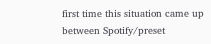first time this situation came up between Spotify/preset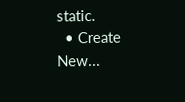static.
  • Create New...